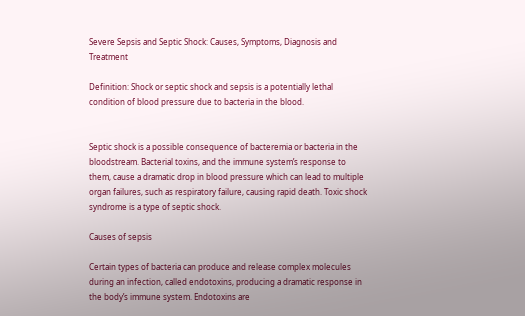Severe Sepsis and Septic Shock: Causes, Symptoms, Diagnosis and Treatment

Definition: Shock or septic shock and sepsis is a potentially lethal condition of blood pressure due to bacteria in the blood.


Septic shock is a possible consequence of bacteremia or bacteria in the bloodstream. Bacterial toxins, and the immune system’s response to them, cause a dramatic drop in blood pressure which can lead to multiple organ failures, such as respiratory failure, causing rapid death. Toxic shock syndrome is a type of septic shock.

Causes of sepsis

Certain types of bacteria can produce and release complex molecules during an infection, called endotoxins, producing a dramatic response in the body’s immune system. Endotoxins are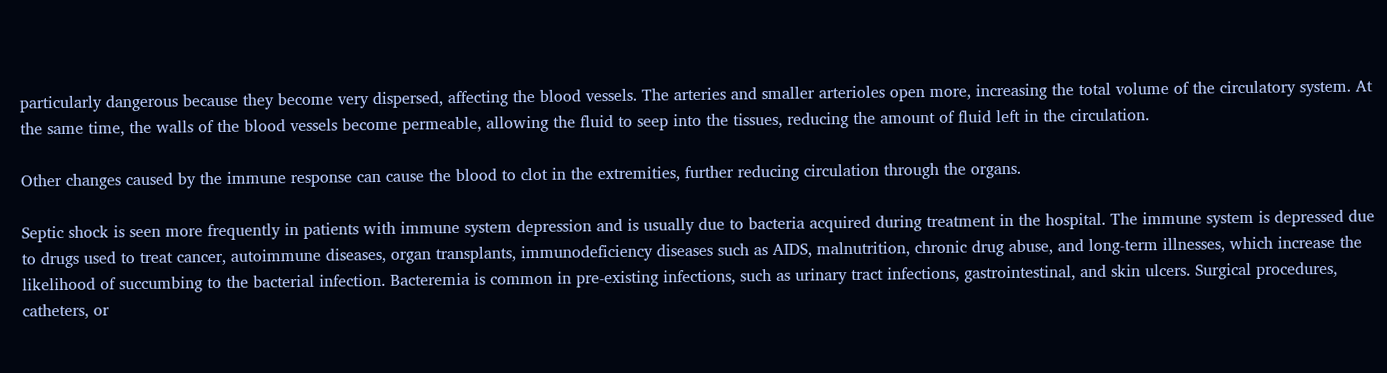particularly dangerous because they become very dispersed, affecting the blood vessels. The arteries and smaller arterioles open more, increasing the total volume of the circulatory system. At the same time, the walls of the blood vessels become permeable, allowing the fluid to seep into the tissues, reducing the amount of fluid left in the circulation.

Other changes caused by the immune response can cause the blood to clot in the extremities, further reducing circulation through the organs.

Septic shock is seen more frequently in patients with immune system depression and is usually due to bacteria acquired during treatment in the hospital. The immune system is depressed due to drugs used to treat cancer, autoimmune diseases, organ transplants, immunodeficiency diseases such as AIDS, malnutrition, chronic drug abuse, and long-term illnesses, which increase the likelihood of succumbing to the bacterial infection. Bacteremia is common in pre-existing infections, such as urinary tract infections, gastrointestinal, and skin ulcers. Surgical procedures, catheters, or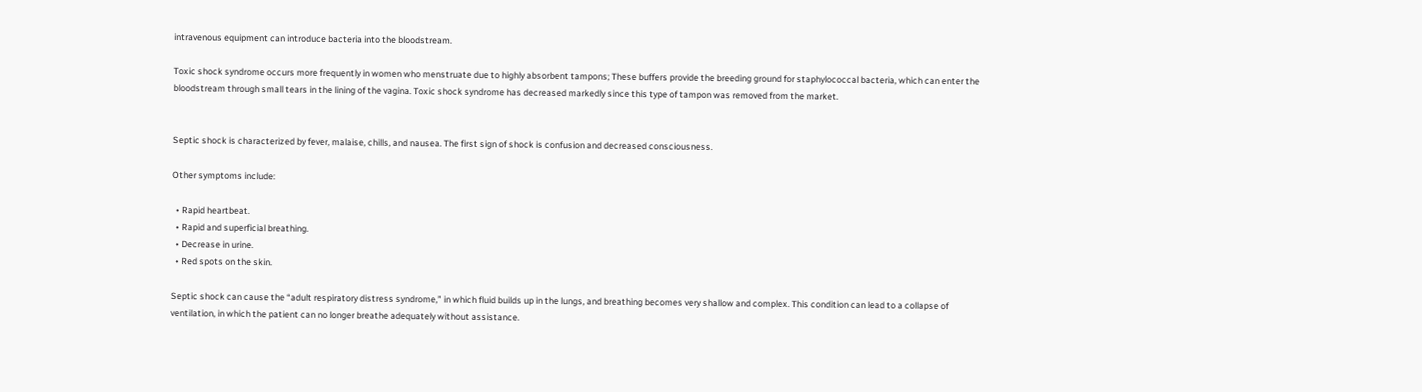intravenous equipment can introduce bacteria into the bloodstream.

Toxic shock syndrome occurs more frequently in women who menstruate due to highly absorbent tampons; These buffers provide the breeding ground for staphylococcal bacteria, which can enter the bloodstream through small tears in the lining of the vagina. Toxic shock syndrome has decreased markedly since this type of tampon was removed from the market.


Septic shock is characterized by fever, malaise, chills, and nausea. The first sign of shock is confusion and decreased consciousness.

Other symptoms include:

  • Rapid heartbeat.
  • Rapid and superficial breathing.
  • Decrease in urine.
  • Red spots on the skin.

Septic shock can cause the “adult respiratory distress syndrome,” in which fluid builds up in the lungs, and breathing becomes very shallow and complex. This condition can lead to a collapse of ventilation, in which the patient can no longer breathe adequately without assistance.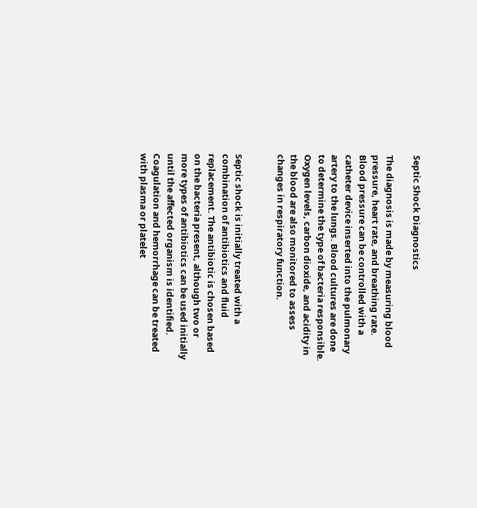Septic Shock Diagnostics

The diagnosis is made by measuring blood pressure, heart rate, and breathing rate. Blood pressure can be controlled with a catheter device inserted into the pulmonary artery to the lungs. Blood cultures are done to determine the type of bacteria responsible. Oxygen levels, carbon dioxide, and acidity in the blood are also monitored to assess changes in respiratory function.


Septic shock is initially treated with a combination of antibiotics and fluid replacement. The antibiotic is chosen based on the bacteria present, although two or more types of antibiotics can be used initially until the affected organism is identified. Coagulation and hemorrhage can be treated with plasma or platelet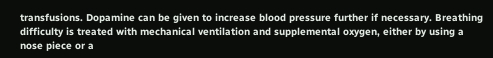transfusions. Dopamine can be given to increase blood pressure further if necessary. Breathing difficulty is treated with mechanical ventilation and supplemental oxygen, either by using a nose piece or a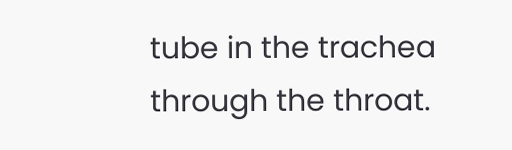tube in the trachea through the throat.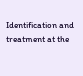Identification and treatment at the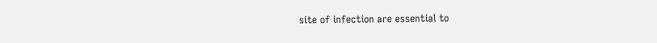site of infection are essential to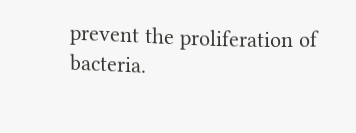prevent the proliferation of bacteria.